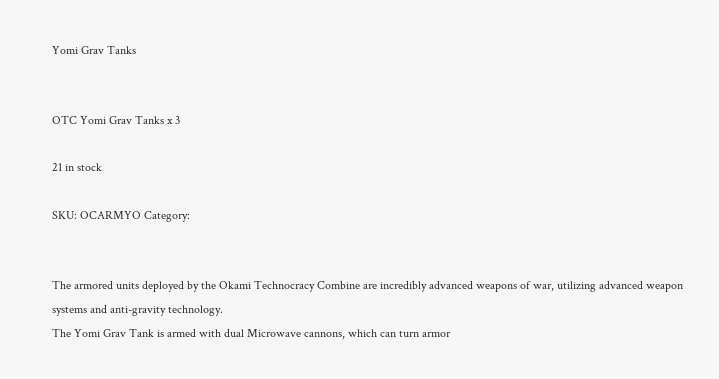Yomi Grav Tanks


OTC Yomi Grav Tanks x 3

21 in stock

SKU: OCARMYO Category:


The armored units deployed by the Okami Technocracy Combine are incredibly advanced weapons of war, utilizing advanced weapon systems and anti-gravity technology.
The Yomi Grav Tank is armed with dual Microwave cannons, which can turn armor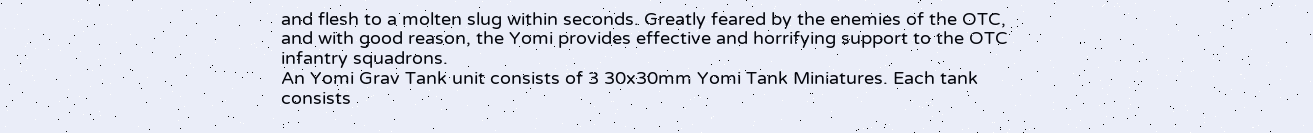and flesh to a molten slug within seconds. Greatly feared by the enemies of the OTC, and with good reason, the Yomi provides effective and horrifying support to the OTC infantry squadrons.
An Yomi Grav Tank unit consists of 3 30x30mm Yomi Tank Miniatures. Each tank consists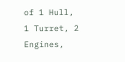of 1 Hull, 1 Turret, 2 Engines,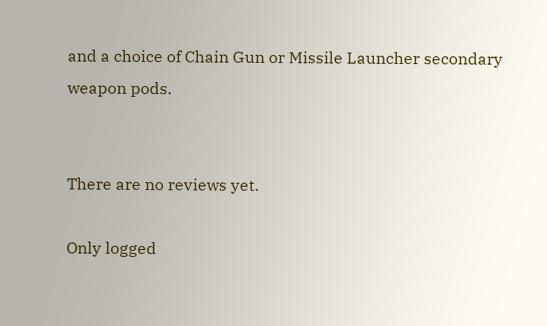and a choice of Chain Gun or Missile Launcher secondary weapon pods.


There are no reviews yet.

Only logged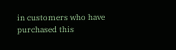in customers who have purchased this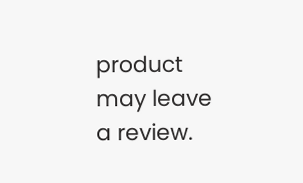product may leave a review.